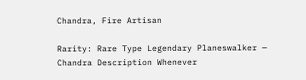Chandra, Fire Artisan

Rarity: Rare Type Legendary Planeswalker — Chandra Description Whenever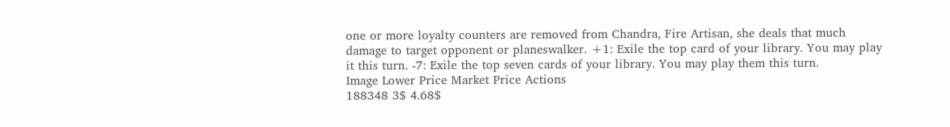one or more loyalty counters are removed from Chandra, Fire Artisan, she deals that much damage to target opponent or planeswalker. +1: Exile the top card of your library. You may play it this turn. -7: Exile the top seven cards of your library. You may play them this turn.
Image Lower Price Market Price Actions
188348 3$ 4.68$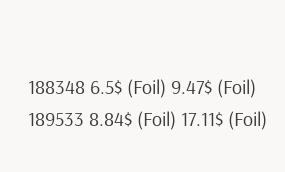188348 6.5$ (Foil) 9.47$ (Foil)
189533 8.84$ (Foil) 17.11$ (Foil)